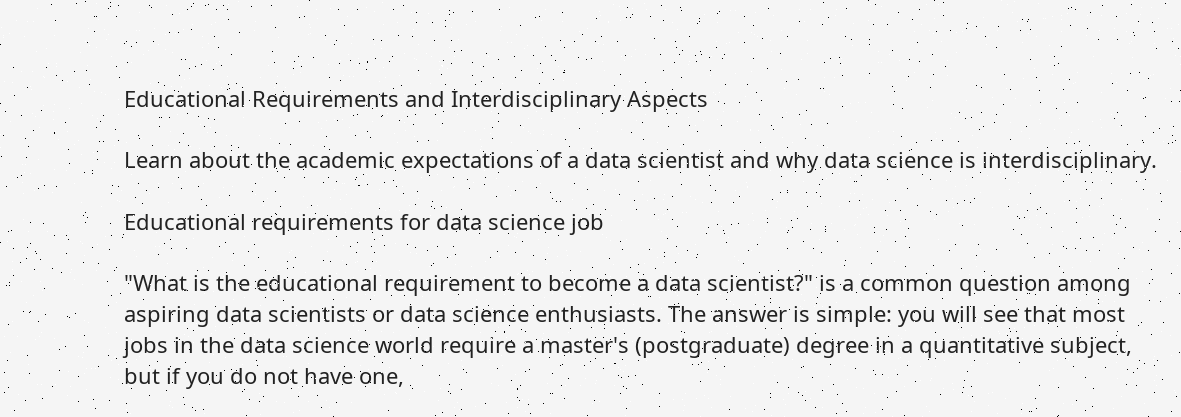Educational Requirements and Interdisciplinary Aspects

Learn about the academic expectations of a data scientist and why data science is interdisciplinary.

Educational requirements for data science job

"What is the educational requirement to become a data scientist?" is a common question among aspiring data scientists or data science enthusiasts. The answer is simple: you will see that most jobs in the data science world require a master's (postgraduate) degree in a quantitative subject, but if you do not have one,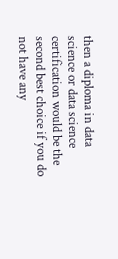then a diploma in data science or data science certification would be the second best choice if you do not have any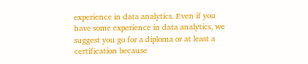experience in data analytics. Even if you have some experience in data analytics, we suggest you go for a diploma or at least a certification because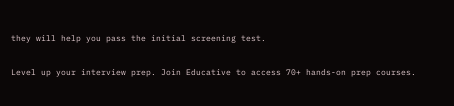they will help you pass the initial screening test.

Level up your interview prep. Join Educative to access 70+ hands-on prep courses.